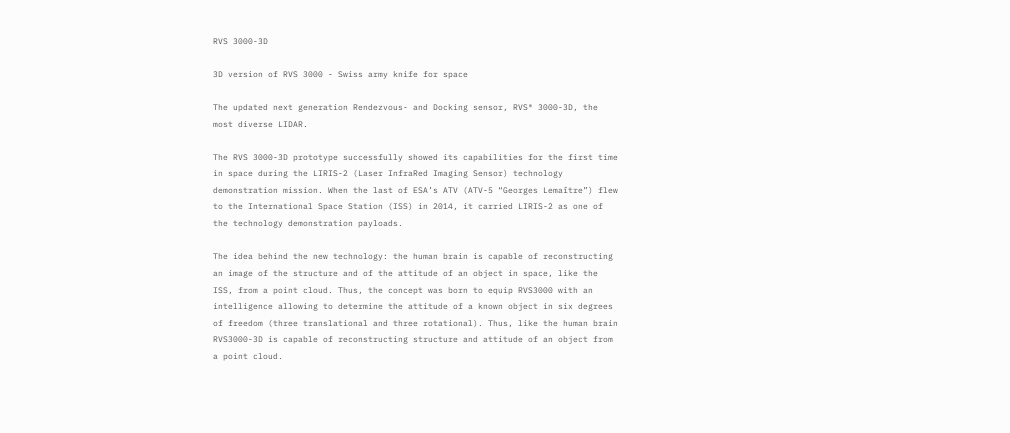RVS 3000-3D

3D version of RVS 3000 - Swiss army knife for space

The updated next generation Rendezvous- and Docking sensor, RVS® 3000-3D, the most diverse LIDAR.

The RVS 3000-3D prototype successfully showed its capabilities for the first time in space during the LIRIS-2 (Laser InfraRed Imaging Sensor) technology demonstration mission. When the last of ESA’s ATV (ATV-5 “Georges Lemaître”) flew to the International Space Station (ISS) in 2014, it carried LIRIS-2 as one of the technology demonstration payloads.

The idea behind the new technology: the human brain is capable of reconstructing an image of the structure and of the attitude of an object in space, like the ISS, from a point cloud. Thus, the concept was born to equip RVS3000 with an intelligence allowing to determine the attitude of a known object in six degrees of freedom (three translational and three rotational). Thus, like the human brain RVS3000-3D is capable of reconstructing structure and attitude of an object from a point cloud.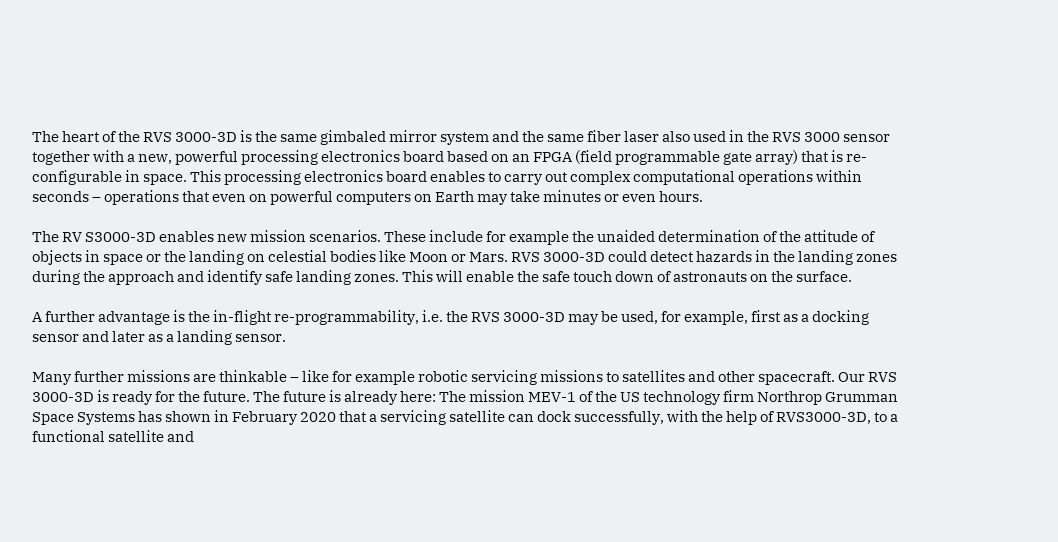The heart of the RVS 3000-3D is the same gimbaled mirror system and the same fiber laser also used in the RVS 3000 sensor together with a new, powerful processing electronics board based on an FPGA (field programmable gate array) that is re-configurable in space. This processing electronics board enables to carry out complex computational operations within seconds – operations that even on powerful computers on Earth may take minutes or even hours.

The RV S3000-3D enables new mission scenarios. These include for example the unaided determination of the attitude of objects in space or the landing on celestial bodies like Moon or Mars. RVS 3000-3D could detect hazards in the landing zones during the approach and identify safe landing zones. This will enable the safe touch down of astronauts on the surface.

A further advantage is the in-flight re-programmability, i.e. the RVS 3000-3D may be used, for example, first as a docking sensor and later as a landing sensor.

Many further missions are thinkable – like for example robotic servicing missions to satellites and other spacecraft. Our RVS 3000-3D is ready for the future. The future is already here: The mission MEV-1 of the US technology firm Northrop Grumman Space Systems has shown in February 2020 that a servicing satellite can dock successfully, with the help of RVS3000-3D, to a functional satellite and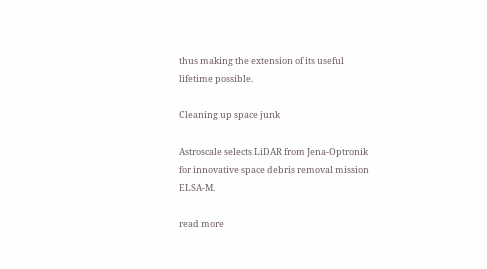thus making the extension of its useful lifetime possible.

Cleaning up space junk

Astroscale selects LiDAR from Jena-Optronik for innovative space debris removal mission ELSA-M.

read more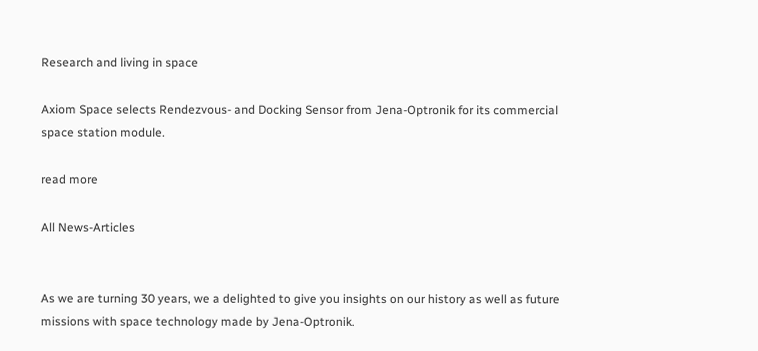Research and living in space

Axiom Space selects Rendezvous- and Docking Sensor from Jena-Optronik for its commercial space station module.

read more

All News-Articles


As we are turning 30 years, we a delighted to give you insights on our history as well as future missions with space technology made by Jena-Optronik.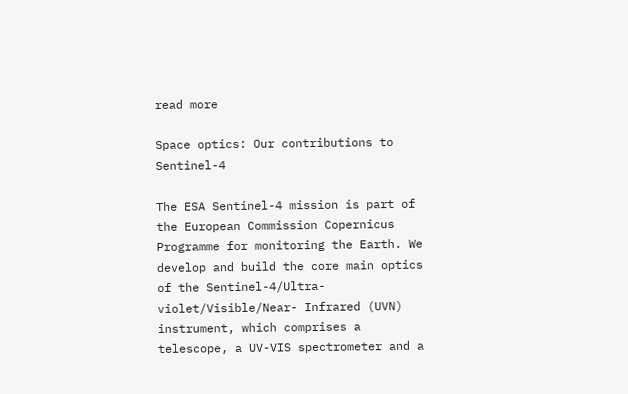read more

Space optics: Our contributions to Sentinel-4

The ESA Sentinel-4 mission is part of the European Commission Copernicus Programme for monitoring the Earth. We develop and build the core main optics of the Sentinel-4/Ultra-violet/Visible/Near- Infrared (UVN) instrument, which comprises a telescope, a UV-VIS spectrometer and a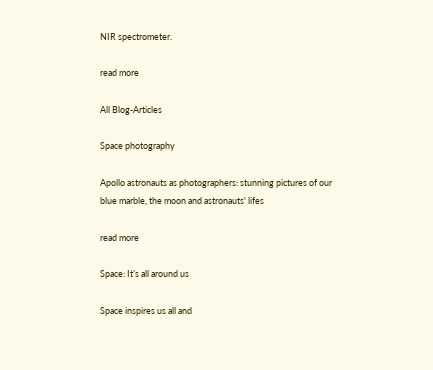NIR spectrometer.

read more

All Blog-Articles

Space photography

Apollo astronauts as photographers: stunning pictures of our blue marble, the moon and astronauts' lifes

read more

Space: It’s all around us

Space inspires us all and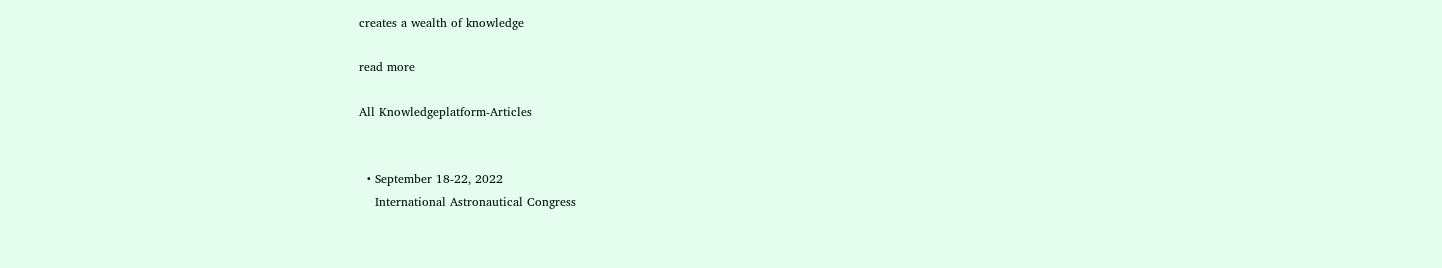creates a wealth of knowledge

read more

All Knowledgeplatform-Articles


  • September 18-22, 2022
    International Astronautical Congress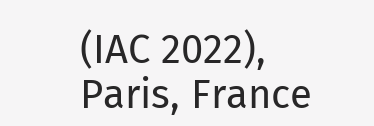(IAC 2022), Paris, France